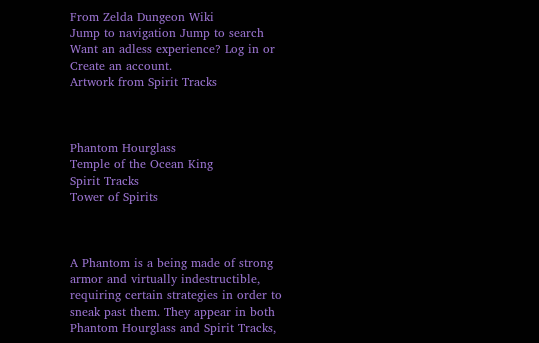From Zelda Dungeon Wiki
Jump to navigation Jump to search
Want an adless experience? Log in or Create an account.
Artwork from Spirit Tracks



Phantom Hourglass
Temple of the Ocean King
Spirit Tracks
Tower of Spirits



A Phantom is a being made of strong armor and virtually indestructible, requiring certain strategies in order to sneak past them. They appear in both Phantom Hourglass and Spirit Tracks,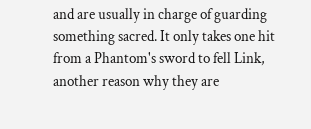and are usually in charge of guarding something sacred. It only takes one hit from a Phantom's sword to fell Link, another reason why they are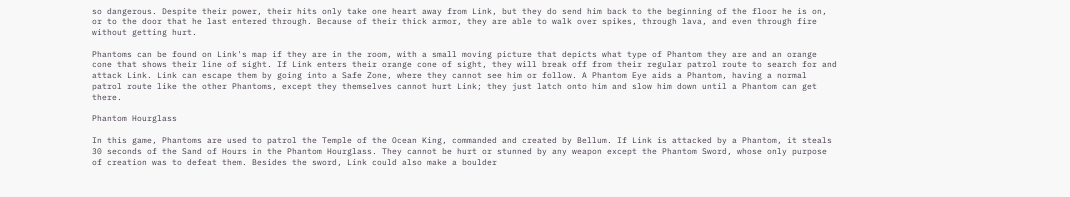so dangerous. Despite their power, their hits only take one heart away from Link, but they do send him back to the beginning of the floor he is on, or to the door that he last entered through. Because of their thick armor, they are able to walk over spikes, through lava, and even through fire without getting hurt.

Phantoms can be found on Link's map if they are in the room, with a small moving picture that depicts what type of Phantom they are and an orange cone that shows their line of sight. If Link enters their orange cone of sight, they will break off from their regular patrol route to search for and attack Link. Link can escape them by going into a Safe Zone, where they cannot see him or follow. A Phantom Eye aids a Phantom, having a normal patrol route like the other Phantoms, except they themselves cannot hurt Link; they just latch onto him and slow him down until a Phantom can get there.

Phantom Hourglass

In this game, Phantoms are used to patrol the Temple of the Ocean King, commanded and created by Bellum. If Link is attacked by a Phantom, it steals 30 seconds of the Sand of Hours in the Phantom Hourglass. They cannot be hurt or stunned by any weapon except the Phantom Sword, whose only purpose of creation was to defeat them. Besides the sword, Link could also make a boulder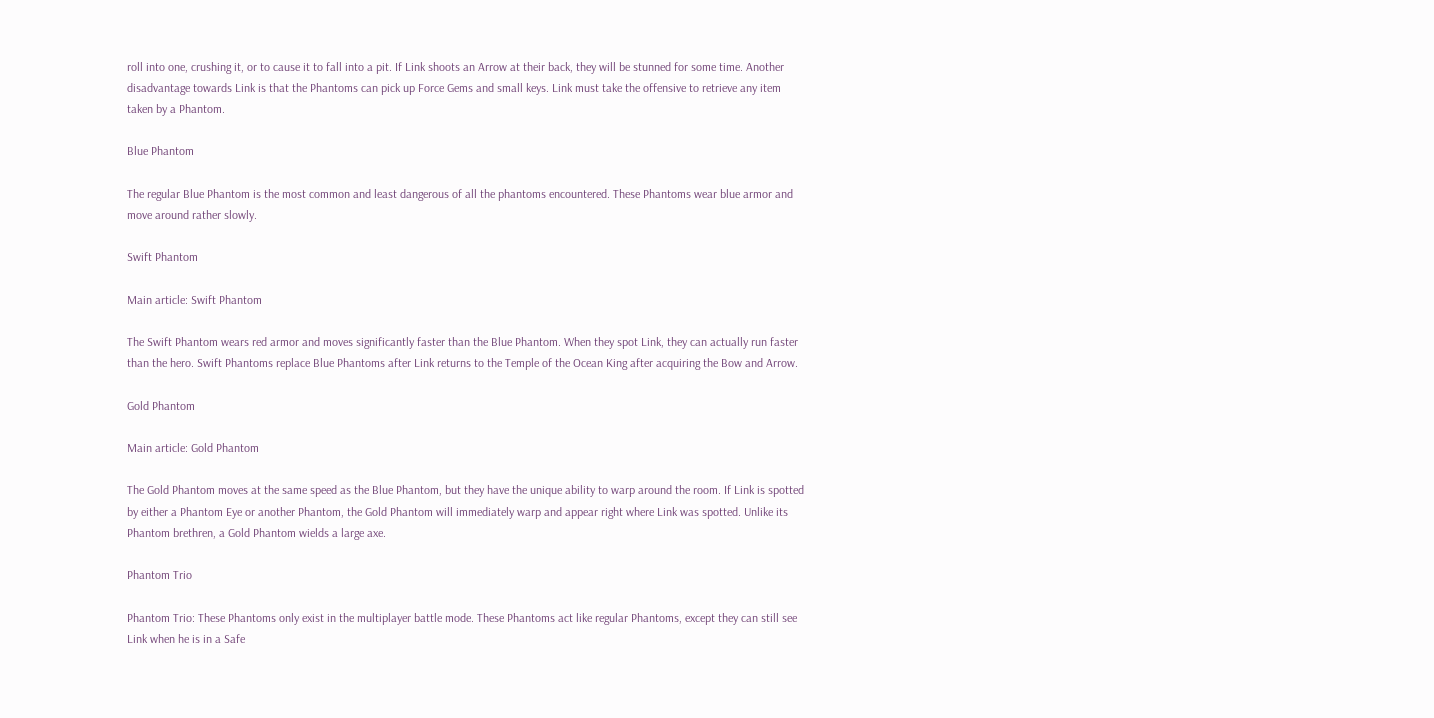roll into one, crushing it, or to cause it to fall into a pit. If Link shoots an Arrow at their back, they will be stunned for some time. Another disadvantage towards Link is that the Phantoms can pick up Force Gems and small keys. Link must take the offensive to retrieve any item taken by a Phantom.

Blue Phantom

The regular Blue Phantom is the most common and least dangerous of all the phantoms encountered. These Phantoms wear blue armor and move around rather slowly.

Swift Phantom

Main article: Swift Phantom

The Swift Phantom wears red armor and moves significantly faster than the Blue Phantom. When they spot Link, they can actually run faster than the hero. Swift Phantoms replace Blue Phantoms after Link returns to the Temple of the Ocean King after acquiring the Bow and Arrow.

Gold Phantom

Main article: Gold Phantom

The Gold Phantom moves at the same speed as the Blue Phantom, but they have the unique ability to warp around the room. If Link is spotted by either a Phantom Eye or another Phantom, the Gold Phantom will immediately warp and appear right where Link was spotted. Unlike its Phantom brethren, a Gold Phantom wields a large axe.

Phantom Trio

Phantom Trio: These Phantoms only exist in the multiplayer battle mode. These Phantoms act like regular Phantoms, except they can still see Link when he is in a Safe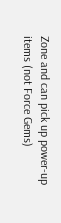Zone and can pick up power-up items (not Force Gems)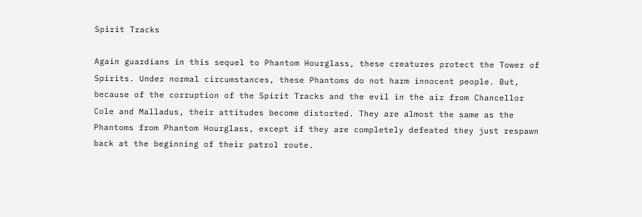Spirit Tracks

Again guardians in this sequel to Phantom Hourglass, these creatures protect the Tower of Spirits. Under normal circumstances, these Phantoms do not harm innocent people. But, because of the corruption of the Spirit Tracks and the evil in the air from Chancellor Cole and Malladus, their attitudes become distorted. They are almost the same as the Phantoms from Phantom Hourglass, except if they are completely defeated they just respawn back at the beginning of their patrol route.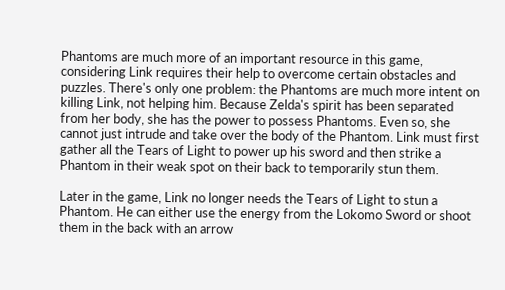Phantoms are much more of an important resource in this game, considering Link requires their help to overcome certain obstacles and puzzles. There's only one problem: the Phantoms are much more intent on killing Link, not helping him. Because Zelda's spirit has been separated from her body, she has the power to possess Phantoms. Even so, she cannot just intrude and take over the body of the Phantom. Link must first gather all the Tears of Light to power up his sword and then strike a Phantom in their weak spot on their back to temporarily stun them.

Later in the game, Link no longer needs the Tears of Light to stun a Phantom. He can either use the energy from the Lokomo Sword or shoot them in the back with an arrow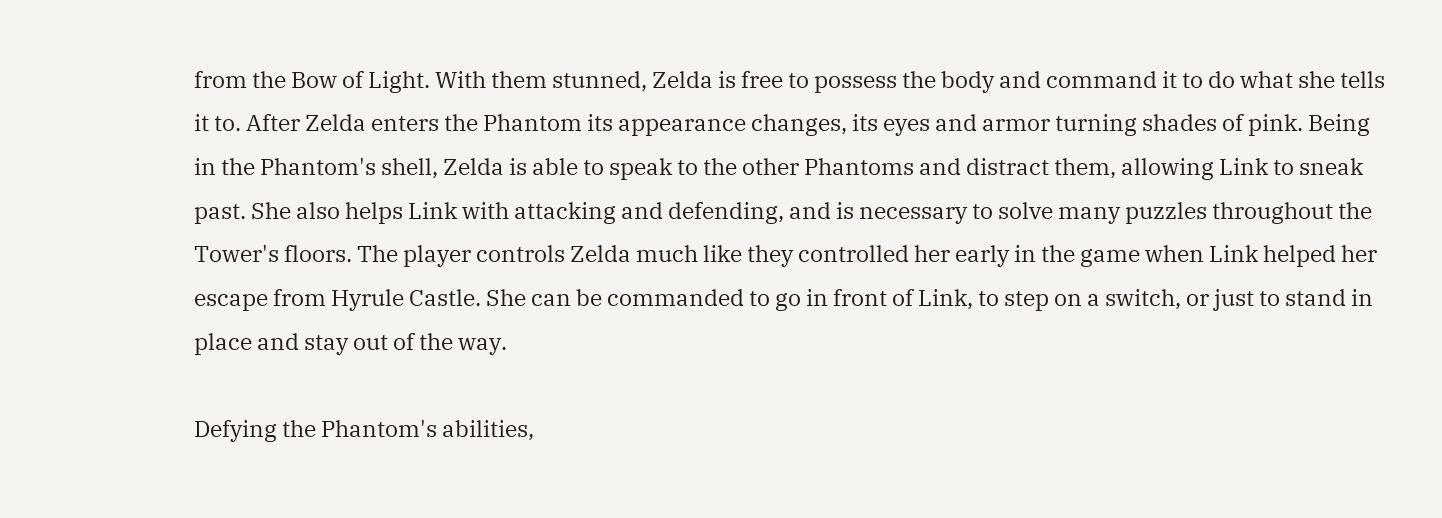from the Bow of Light. With them stunned, Zelda is free to possess the body and command it to do what she tells it to. After Zelda enters the Phantom its appearance changes, its eyes and armor turning shades of pink. Being in the Phantom's shell, Zelda is able to speak to the other Phantoms and distract them, allowing Link to sneak past. She also helps Link with attacking and defending, and is necessary to solve many puzzles throughout the Tower's floors. The player controls Zelda much like they controlled her early in the game when Link helped her escape from Hyrule Castle. She can be commanded to go in front of Link, to step on a switch, or just to stand in place and stay out of the way.

Defying the Phantom's abilities,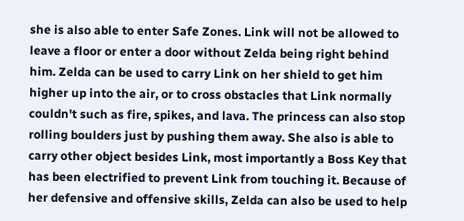she is also able to enter Safe Zones. Link will not be allowed to leave a floor or enter a door without Zelda being right behind him. Zelda can be used to carry Link on her shield to get him higher up into the air, or to cross obstacles that Link normally couldn't such as fire, spikes, and lava. The princess can also stop rolling boulders just by pushing them away. She also is able to carry other object besides Link, most importantly a Boss Key that has been electrified to prevent Link from touching it. Because of her defensive and offensive skills, Zelda can also be used to help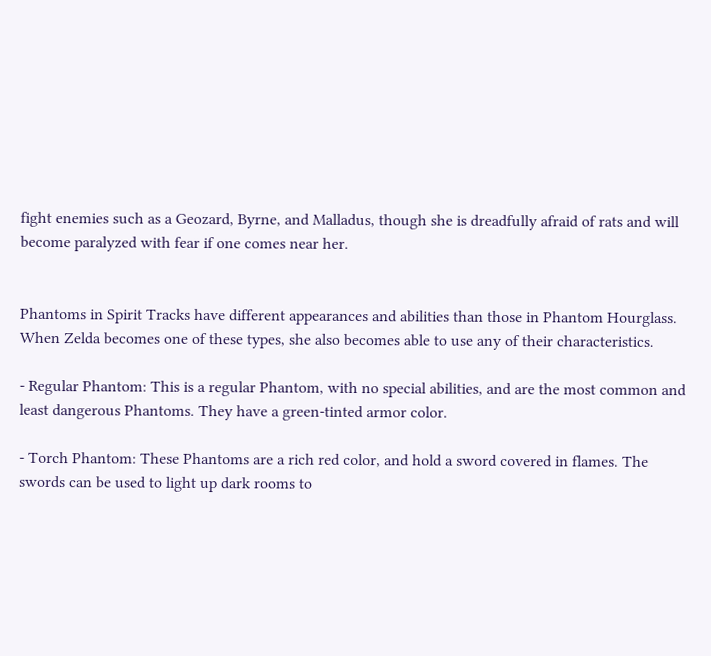fight enemies such as a Geozard, Byrne, and Malladus, though she is dreadfully afraid of rats and will become paralyzed with fear if one comes near her.


Phantoms in Spirit Tracks have different appearances and abilities than those in Phantom Hourglass. When Zelda becomes one of these types, she also becomes able to use any of their characteristics.

- Regular Phantom: This is a regular Phantom, with no special abilities, and are the most common and least dangerous Phantoms. They have a green-tinted armor color.

- Torch Phantom: These Phantoms are a rich red color, and hold a sword covered in flames. The swords can be used to light up dark rooms to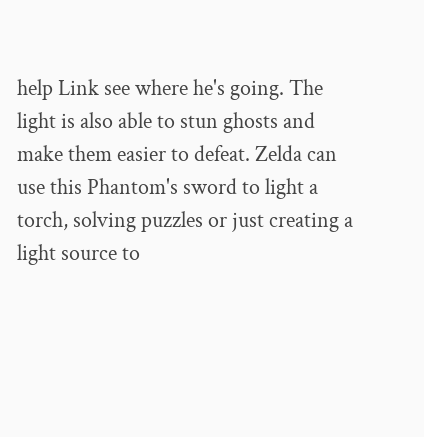help Link see where he's going. The light is also able to stun ghosts and make them easier to defeat. Zelda can use this Phantom's sword to light a torch, solving puzzles or just creating a light source to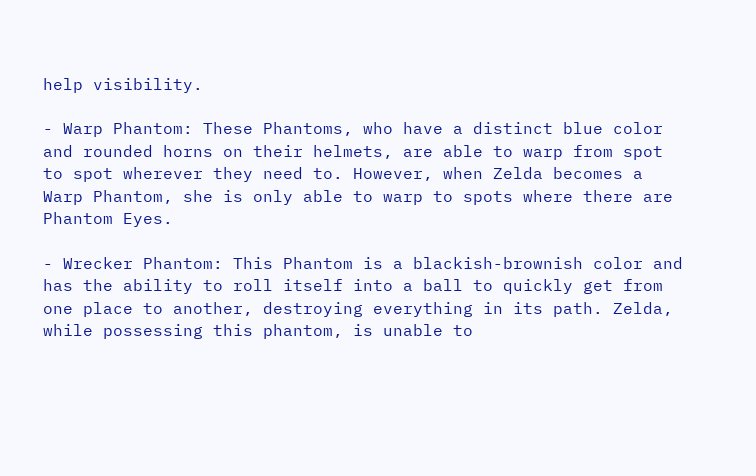help visibility.

- Warp Phantom: These Phantoms, who have a distinct blue color and rounded horns on their helmets, are able to warp from spot to spot wherever they need to. However, when Zelda becomes a Warp Phantom, she is only able to warp to spots where there are Phantom Eyes.

- Wrecker Phantom: This Phantom is a blackish-brownish color and has the ability to roll itself into a ball to quickly get from one place to another, destroying everything in its path. Zelda, while possessing this phantom, is unable to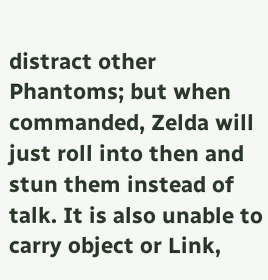distract other Phantoms; but when commanded, Zelda will just roll into then and stun them instead of talk. It is also unable to carry object or Link,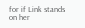for if Link stands on her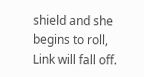shield and she begins to roll, Link will fall off.